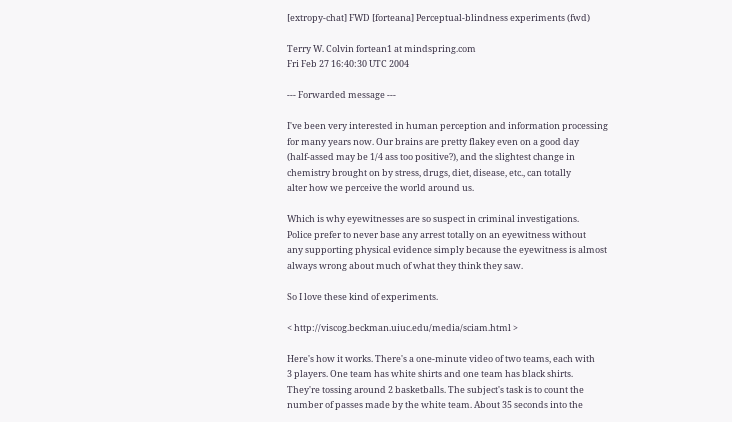[extropy-chat] FWD [forteana] Perceptual-blindness experiments (fwd)

Terry W. Colvin fortean1 at mindspring.com
Fri Feb 27 16:40:30 UTC 2004

--- Forwarded message ---

I've been very interested in human perception and information processing
for many years now. Our brains are pretty flakey even on a good day
(half-assed may be 1/4 ass too positive?), and the slightest change in
chemistry brought on by stress, drugs, diet, disease, etc., can totally
alter how we perceive the world around us.

Which is why eyewitnesses are so suspect in criminal investigations.
Police prefer to never base any arrest totally on an eyewitness without
any supporting physical evidence simply because the eyewitness is almost
always wrong about much of what they think they saw.

So I love these kind of experiments.

< http://viscog.beckman.uiuc.edu/media/sciam.html >

Here's how it works. There's a one-minute video of two teams, each with
3 players. One team has white shirts and one team has black shirts.
They're tossing around 2 basketballs. The subject's task is to count the
number of passes made by the white team. About 35 seconds into the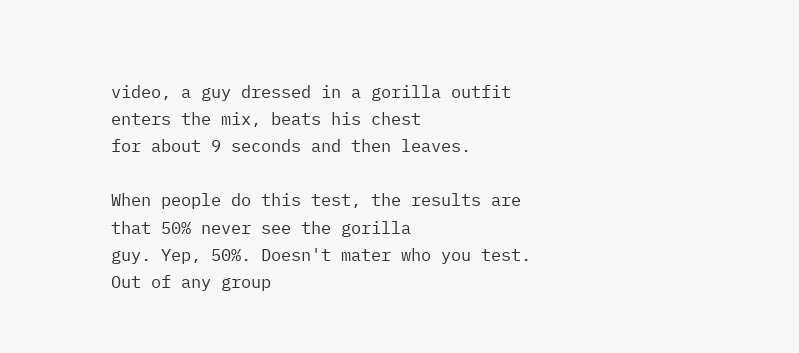video, a guy dressed in a gorilla outfit enters the mix, beats his chest
for about 9 seconds and then leaves.

When people do this test, the results are that 50% never see the gorilla
guy. Yep, 50%. Doesn't mater who you test. Out of any group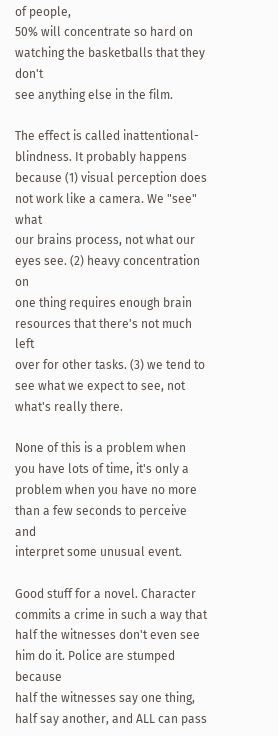of people,
50% will concentrate so hard on watching the basketballs that they don't
see anything else in the film.

The effect is called inattentional-blindness. It probably happens
because (1) visual perception does not work like a camera. We "see" what
our brains process, not what our eyes see. (2) heavy concentration on
one thing requires enough brain resources that there's not much left
over for other tasks. (3) we tend to see what we expect to see, not
what's really there.

None of this is a problem when you have lots of time, it's only a
problem when you have no more than a few seconds to perceive and
interpret some unusual event.

Good stuff for a novel. Character commits a crime in such a way that
half the witnesses don't even see him do it. Police are stumped because
half the witnesses say one thing, half say another, and ALL can pass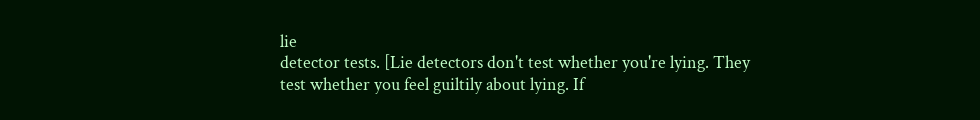lie
detector tests. [Lie detectors don't test whether you're lying. They
test whether you feel guiltily about lying. If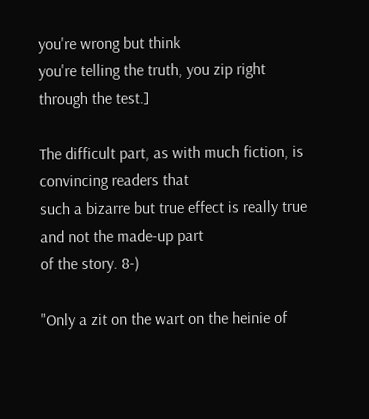you're wrong but think
you're telling the truth, you zip right through the test.]

The difficult part, as with much fiction, is convincing readers that
such a bizarre but true effect is really true and not the made-up part
of the story. 8-)

"Only a zit on the wart on the heinie of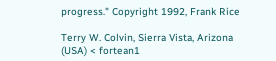progress." Copyright 1992, Frank Rice

Terry W. Colvin, Sierra Vista, Arizona (USA) < fortean1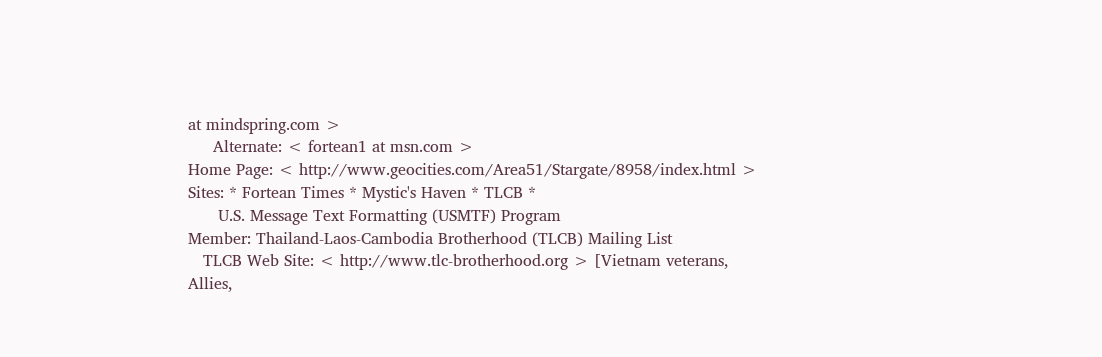at mindspring.com >
     Alternate: < fortean1 at msn.com >
Home Page: < http://www.geocities.com/Area51/Stargate/8958/index.html >
Sites: * Fortean Times * Mystic's Haven * TLCB *
      U.S. Message Text Formatting (USMTF) Program
Member: Thailand-Laos-Cambodia Brotherhood (TLCB) Mailing List
   TLCB Web Site: < http://www.tlc-brotherhood.org > [Vietnam veterans,
Allies,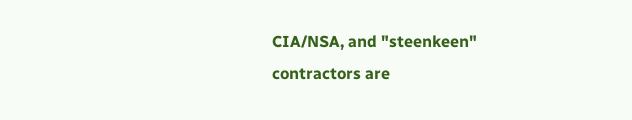CIA/NSA, and "steenkeen" contractors are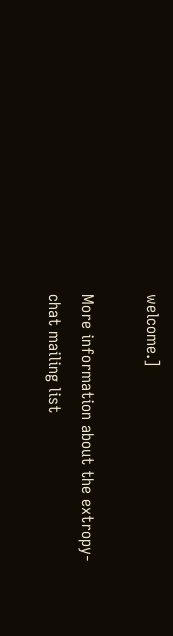welcome.]

More information about the extropy-chat mailing list